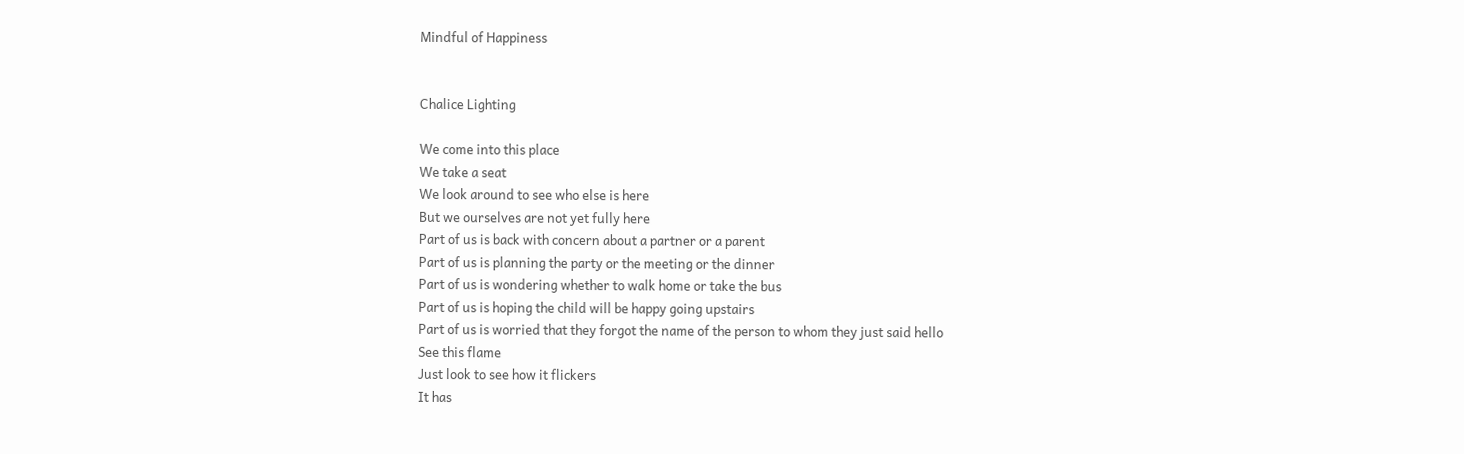Mindful of Happiness


Chalice Lighting

We come into this place
We take a seat
We look around to see who else is here
But we ourselves are not yet fully here
Part of us is back with concern about a partner or a parent
Part of us is planning the party or the meeting or the dinner
Part of us is wondering whether to walk home or take the bus
Part of us is hoping the child will be happy going upstairs
Part of us is worried that they forgot the name of the person to whom they just said hello
See this flame
Just look to see how it flickers
It has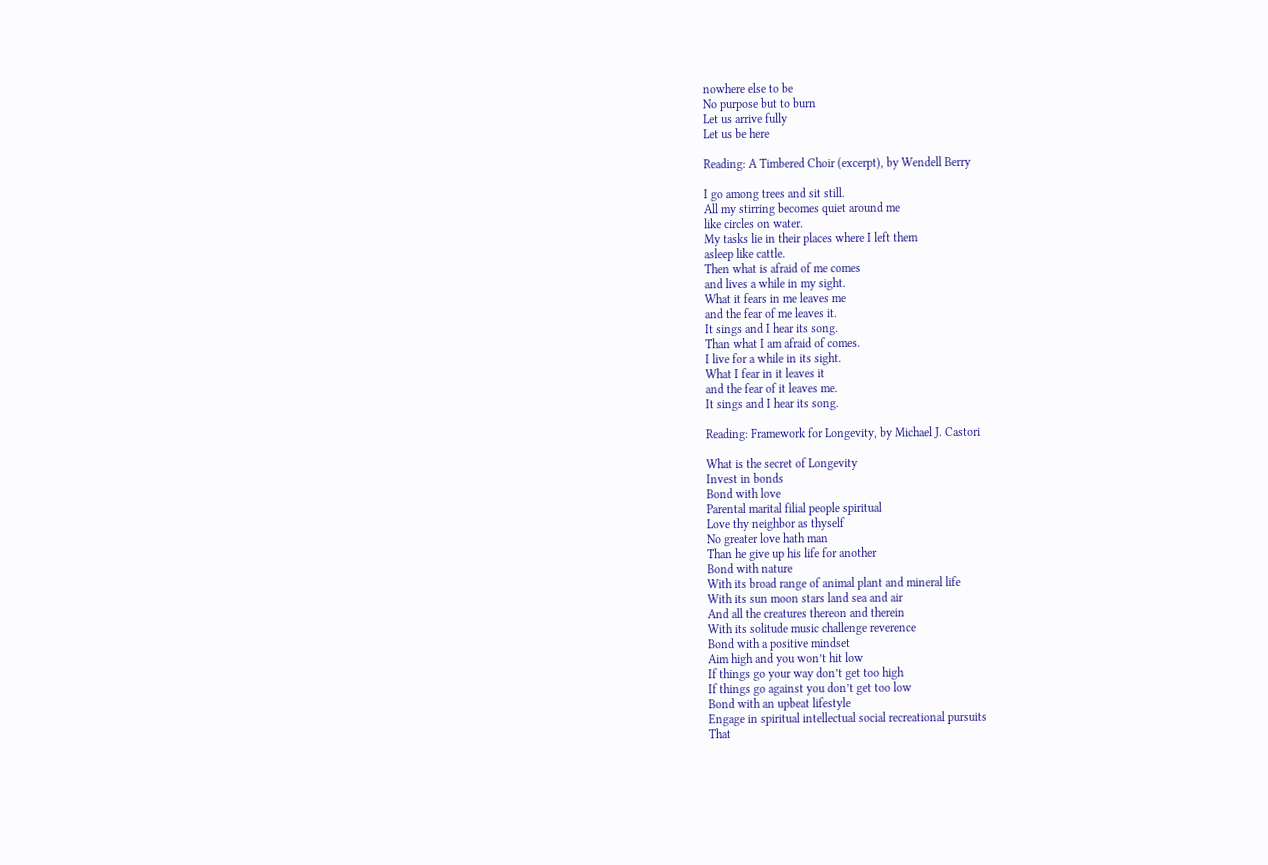nowhere else to be
No purpose but to burn
Let us arrive fully
Let us be here

Reading: A Timbered Choir (excerpt), by Wendell Berry

I go among trees and sit still.
All my stirring becomes quiet around me
like circles on water.
My tasks lie in their places where I left them
asleep like cattle.
Then what is afraid of me comes
and lives a while in my sight.
What it fears in me leaves me
and the fear of me leaves it.
It sings and I hear its song.
Than what I am afraid of comes.
I live for a while in its sight.
What I fear in it leaves it
and the fear of it leaves me.
It sings and I hear its song.

Reading: Framework for Longevity, by Michael J. Castori

What is the secret of Longevity
Invest in bonds
Bond with love
Parental marital filial people spiritual
Love thy neighbor as thyself
No greater love hath man
Than he give up his life for another
Bond with nature
With its broad range of animal plant and mineral life
With its sun moon stars land sea and air
And all the creatures thereon and therein
With its solitude music challenge reverence
Bond with a positive mindset
Aim high and you won’t hit low
If things go your way don’t get too high
If things go against you don’t get too low
Bond with an upbeat lifestyle
Engage in spiritual intellectual social recreational pursuits
That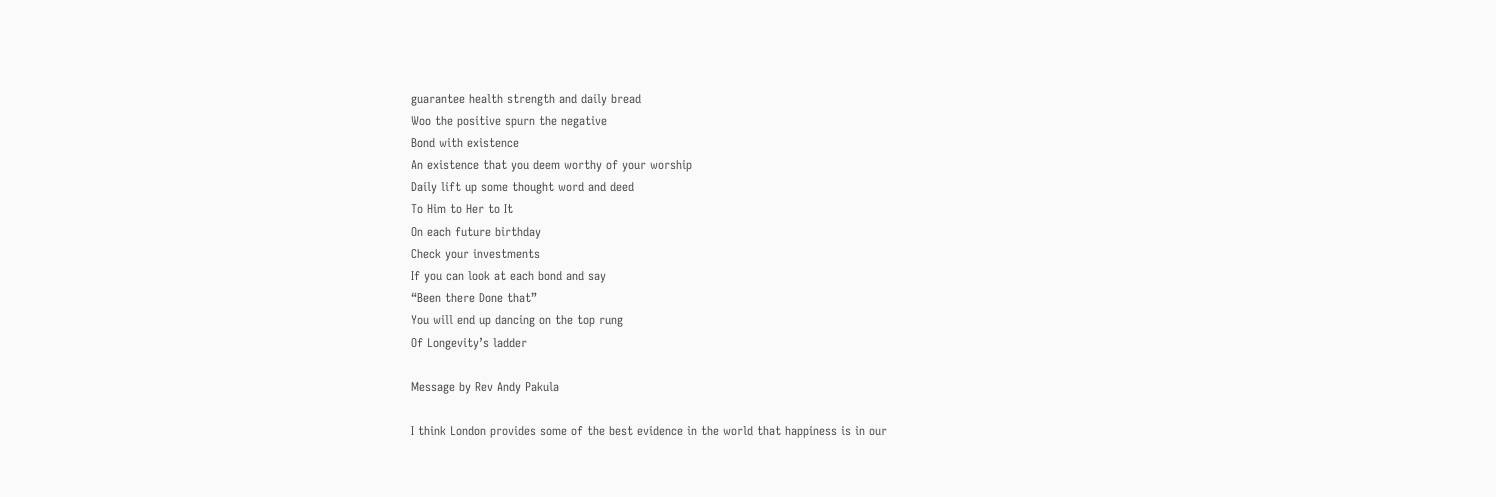guarantee health strength and daily bread
Woo the positive spurn the negative
Bond with existence
An existence that you deem worthy of your worship
Daily lift up some thought word and deed
To Him to Her to It
On each future birthday
Check your investments
If you can look at each bond and say
“Been there Done that”
You will end up dancing on the top rung
Of Longevity’s ladder

Message by Rev Andy Pakula

I think London provides some of the best evidence in the world that happiness is in our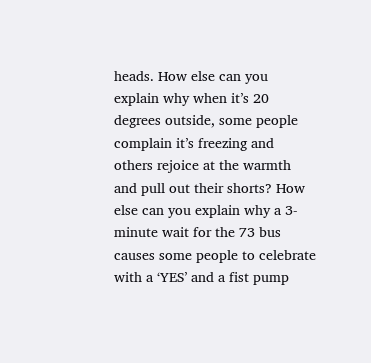heads. How else can you explain why when it’s 20 degrees outside, some people complain it’s freezing and others rejoice at the warmth and pull out their shorts? How else can you explain why a 3-minute wait for the 73 bus causes some people to celebrate with a ‘YES’ and a fist pump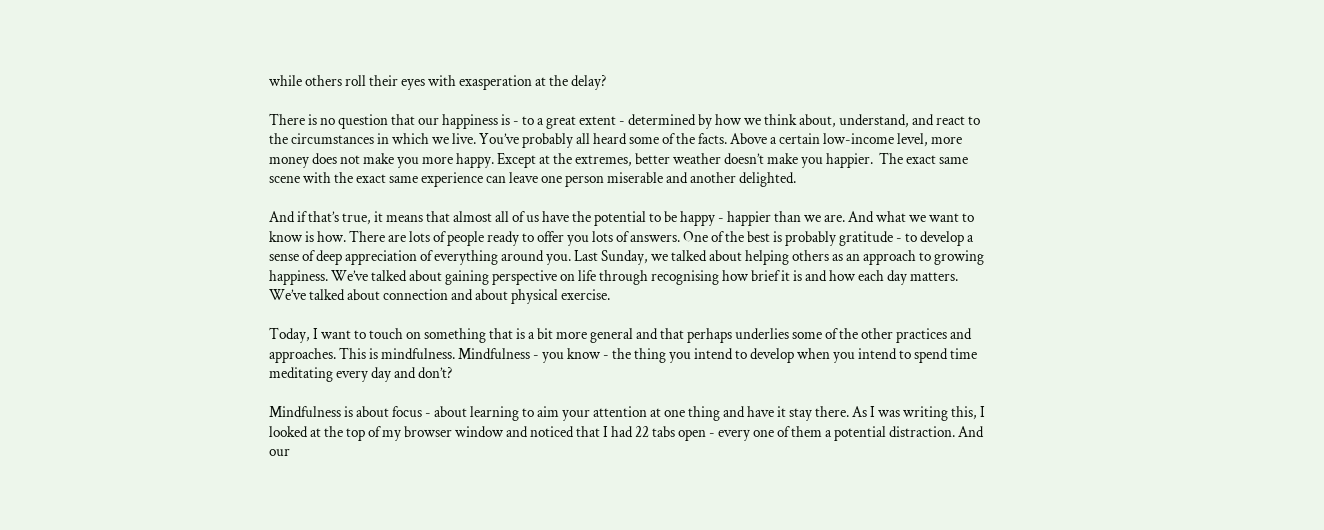while others roll their eyes with exasperation at the delay?

There is no question that our happiness is - to a great extent - determined by how we think about, understand, and react to the circumstances in which we live. You’ve probably all heard some of the facts. Above a certain low-income level, more money does not make you more happy. Except at the extremes, better weather doesn’t make you happier.  The exact same scene with the exact same experience can leave one person miserable and another delighted.

And if that’s true, it means that almost all of us have the potential to be happy - happier than we are. And what we want to know is how. There are lots of people ready to offer you lots of answers. One of the best is probably gratitude - to develop a sense of deep appreciation of everything around you. Last Sunday, we talked about helping others as an approach to growing happiness. We’ve talked about gaining perspective on life through recognising how brief it is and how each day matters. We’ve talked about connection and about physical exercise.

Today, I want to touch on something that is a bit more general and that perhaps underlies some of the other practices and approaches. This is mindfulness. Mindfulness - you know - the thing you intend to develop when you intend to spend time meditating every day and don’t?

Mindfulness is about focus - about learning to aim your attention at one thing and have it stay there. As I was writing this, I looked at the top of my browser window and noticed that I had 22 tabs open - every one of them a potential distraction. And our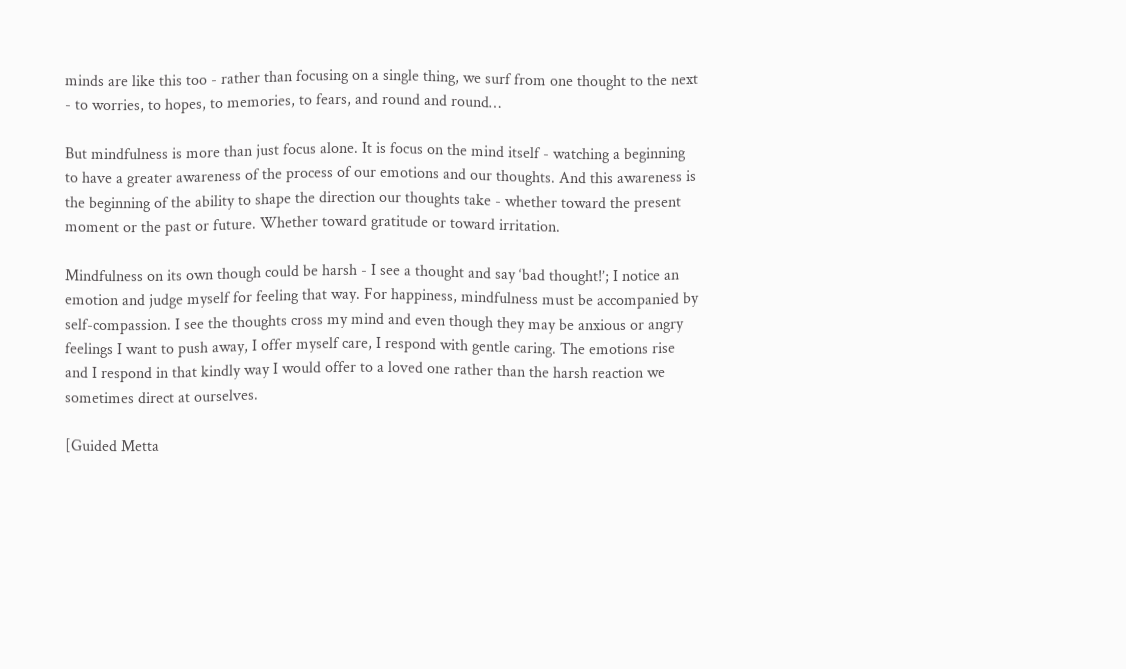minds are like this too - rather than focusing on a single thing, we surf from one thought to the next - to worries, to hopes, to memories, to fears, and round and round…

But mindfulness is more than just focus alone. It is focus on the mind itself - watching a beginning to have a greater awareness of the process of our emotions and our thoughts. And this awareness is the beginning of the ability to shape the direction our thoughts take - whether toward the present moment or the past or future. Whether toward gratitude or toward irritation.

Mindfulness on its own though could be harsh - I see a thought and say ‘bad thought!’; I notice an emotion and judge myself for feeling that way. For happiness, mindfulness must be accompanied by self-compassion. I see the thoughts cross my mind and even though they may be anxious or angry feelings I want to push away, I offer myself care, I respond with gentle caring. The emotions rise and I respond in that kindly way I would offer to a loved one rather than the harsh reaction we sometimes direct at ourselves.

[Guided Metta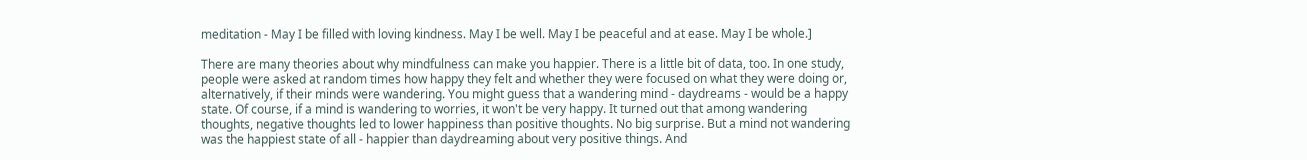meditation - May I be filled with loving kindness. May I be well. May I be peaceful and at ease. May I be whole.]

There are many theories about why mindfulness can make you happier. There is a little bit of data, too. In one study, people were asked at random times how happy they felt and whether they were focused on what they were doing or, alternatively, if their minds were wandering. You might guess that a wandering mind - daydreams - would be a happy state. Of course, if a mind is wandering to worries, it won't be very happy. It turned out that among wandering thoughts, negative thoughts led to lower happiness than positive thoughts. No big surprise. But a mind not wandering was the happiest state of all - happier than daydreaming about very positive things. And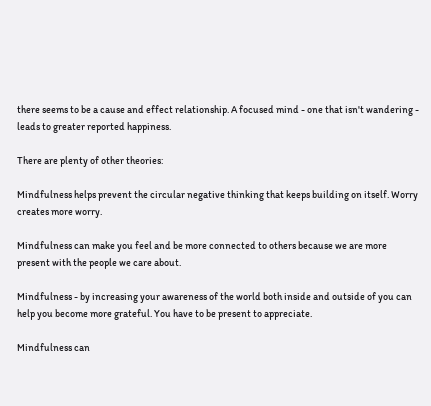there seems to be a cause and effect relationship. A focused mind - one that isn't wandering - leads to greater reported happiness.

There are plenty of other theories:

Mindfulness helps prevent the circular negative thinking that keeps building on itself. Worry creates more worry.

Mindfulness can make you feel and be more connected to others because we are more present with the people we care about.

Mindfulness - by increasing your awareness of the world both inside and outside of you can help you become more grateful. You have to be present to appreciate.

Mindfulness can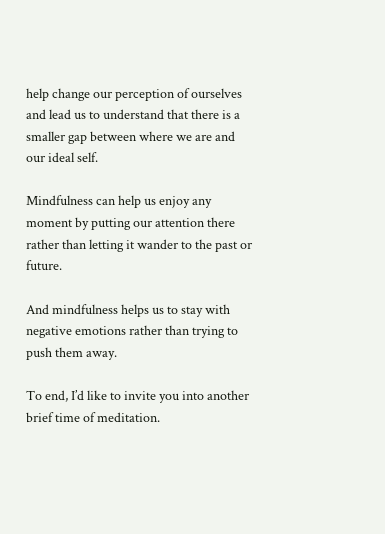help change our perception of ourselves and lead us to understand that there is a smaller gap between where we are and our ideal self.

Mindfulness can help us enjoy any moment by putting our attention there rather than letting it wander to the past or future.

And mindfulness helps us to stay with negative emotions rather than trying to push them away.

To end, I’d like to invite you into another brief time of meditation.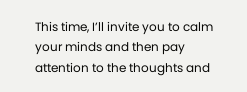This time, I’ll invite you to calm your minds and then pay attention to the thoughts and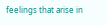feelings that arise in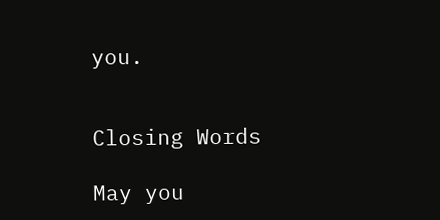you.


Closing Words

May you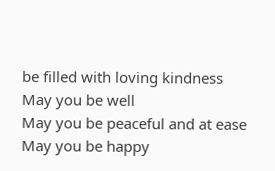be filled with loving kindness
May you be well
May you be peaceful and at ease
May you be happy